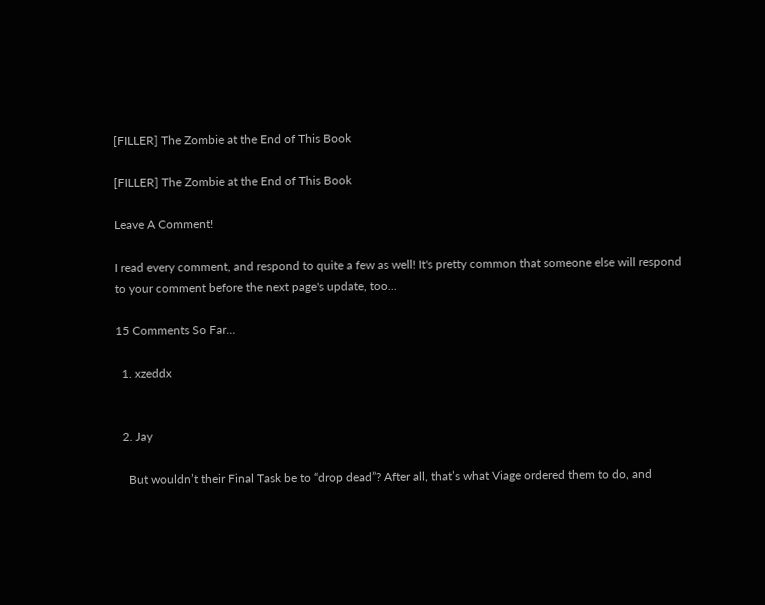[FILLER] The Zombie at the End of This Book

[FILLER] The Zombie at the End of This Book

Leave A Comment!

I read every comment, and respond to quite a few as well! It's pretty common that someone else will respond to your comment before the next page's update, too...

15 Comments So Far...

  1. xzeddx


  2. Jay

    But wouldn’t their Final Task be to “drop dead”? After all, that’s what Viage ordered them to do, and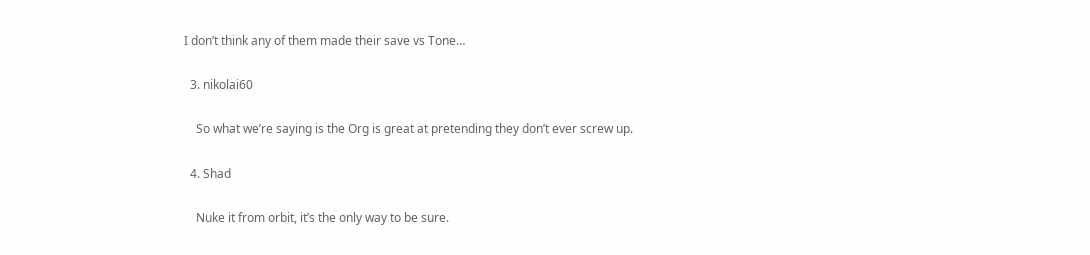I don’t think any of them made their save vs Tone…

  3. nikolai60

    So what we’re saying is the Org is great at pretending they don’t ever screw up.

  4. Shad

    Nuke it from orbit, it’s the only way to be sure.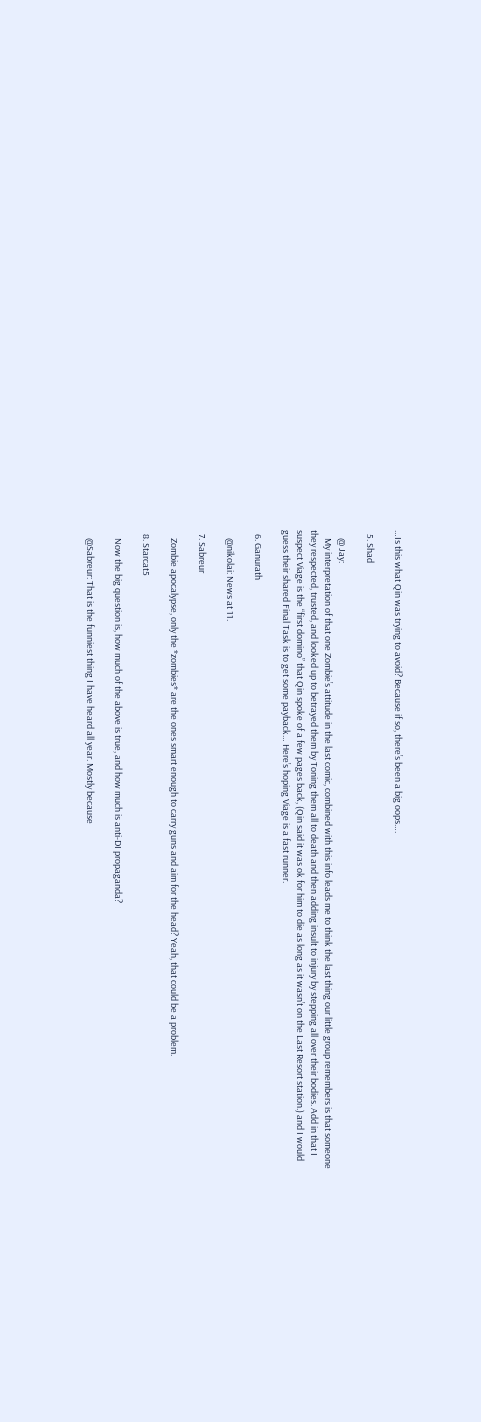…Is this what Qin was trying to avoid? Because if so, there’s been a big oops….

  5. Shad

    @ Jay:
    My interpretation of that one Zombie’s attitude in the last comic, combined with this info leads me to think the last thing our little group remembers is that someone they respected, trusted, and looked up to betrayed them by Toning them all to death and then adding insult to injury by stepping all over their bodies. Add in that I suspect Viage is the “first domino” that Qin spoke of a few pages back, (Qin said it was ok for him to die as long as it wasn’t on the Last Resort station.) and I would guess their shared Final Task is to get some payback… Here’s hoping Viage is a fast runner.

  6. Ganurath

    @nikolai: News at 11.

  7. Sabreur

    Zombie apocalypse, only the *zombies* are the ones smart enough to carry guns and aim for the head? Yeah, that could be a problem.

  8. Starcat5

    Now the big question is, how much of the above is true, and how much is anti-DI propaganda?

    @Sabreur: That is the funniest thing I have heard all year. Mostly because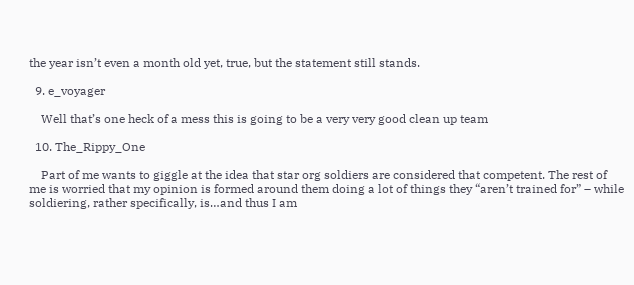the year isn’t even a month old yet, true, but the statement still stands.

  9. e_voyager

    Well that’s one heck of a mess this is going to be a very very good clean up team

  10. The_Rippy_One

    Part of me wants to giggle at the idea that star org soldiers are considered that competent. The rest of me is worried that my opinion is formed around them doing a lot of things they “aren’t trained for” – while soldiering, rather specifically, is…and thus I am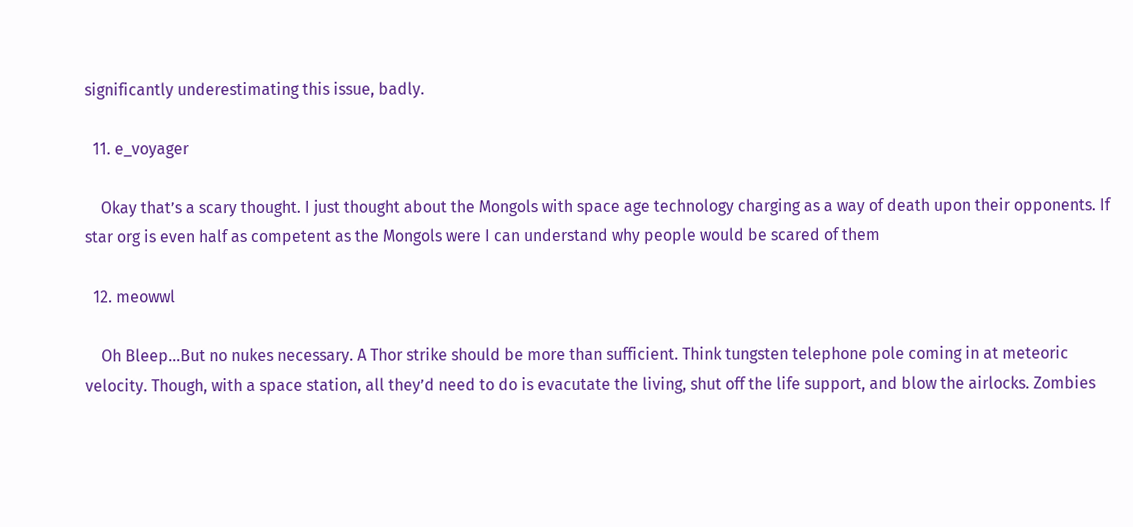significantly underestimating this issue, badly.

  11. e_voyager

    Okay that’s a scary thought. I just thought about the Mongols with space age technology charging as a way of death upon their opponents. If star org is even half as competent as the Mongols were I can understand why people would be scared of them

  12. meowwl

    Oh Bleep…But no nukes necessary. A Thor strike should be more than sufficient. Think tungsten telephone pole coming in at meteoric velocity. Though, with a space station, all they’d need to do is evacutate the living, shut off the life support, and blow the airlocks. Zombies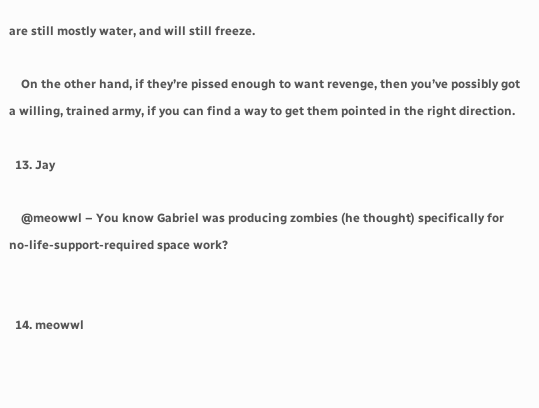are still mostly water, and will still freeze.

    On the other hand, if they’re pissed enough to want revenge, then you’ve possibly got a willing, trained army, if you can find a way to get them pointed in the right direction.

  13. Jay

    @meowwl – You know Gabriel was producing zombies (he thought) specifically for no-life-support-required space work?


  14. meowwl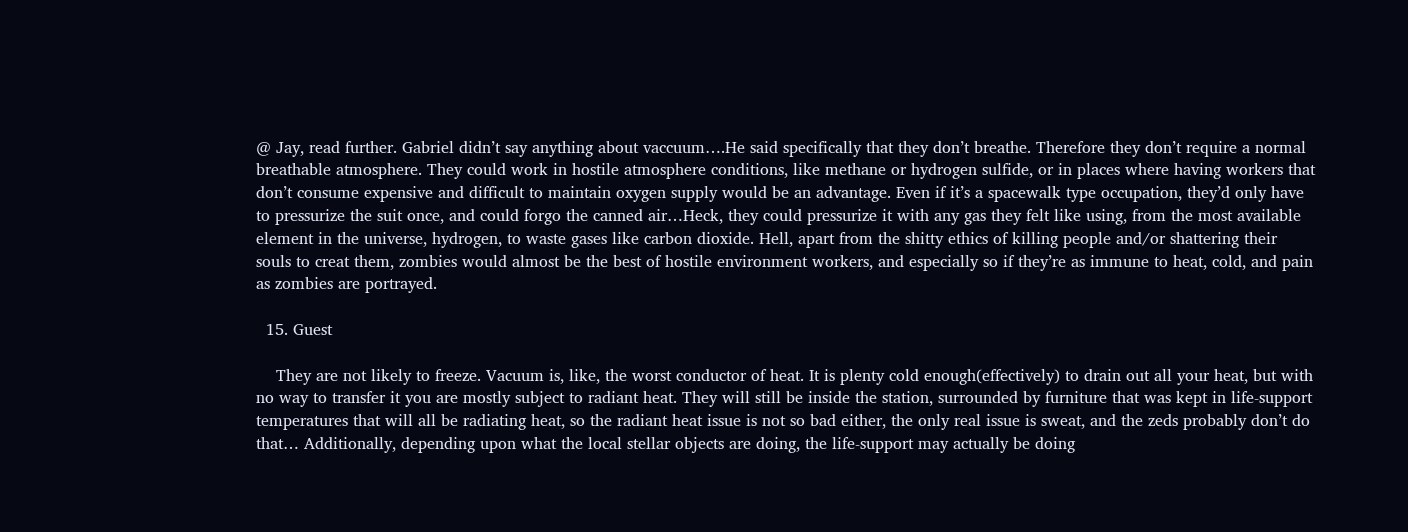@ Jay, read further. Gabriel didn’t say anything about vaccuum….He said specifically that they don’t breathe. Therefore they don’t require a normal breathable atmosphere. They could work in hostile atmosphere conditions, like methane or hydrogen sulfide, or in places where having workers that don’t consume expensive and difficult to maintain oxygen supply would be an advantage. Even if it’s a spacewalk type occupation, they’d only have to pressurize the suit once, and could forgo the canned air…Heck, they could pressurize it with any gas they felt like using, from the most available element in the universe, hydrogen, to waste gases like carbon dioxide. Hell, apart from the shitty ethics of killing people and/or shattering their souls to creat them, zombies would almost be the best of hostile environment workers, and especially so if they’re as immune to heat, cold, and pain as zombies are portrayed.

  15. Guest

    They are not likely to freeze. Vacuum is, like, the worst conductor of heat. It is plenty cold enough(effectively) to drain out all your heat, but with no way to transfer it you are mostly subject to radiant heat. They will still be inside the station, surrounded by furniture that was kept in life-support temperatures that will all be radiating heat, so the radiant heat issue is not so bad either, the only real issue is sweat, and the zeds probably don’t do that… Additionally, depending upon what the local stellar objects are doing, the life-support may actually be doing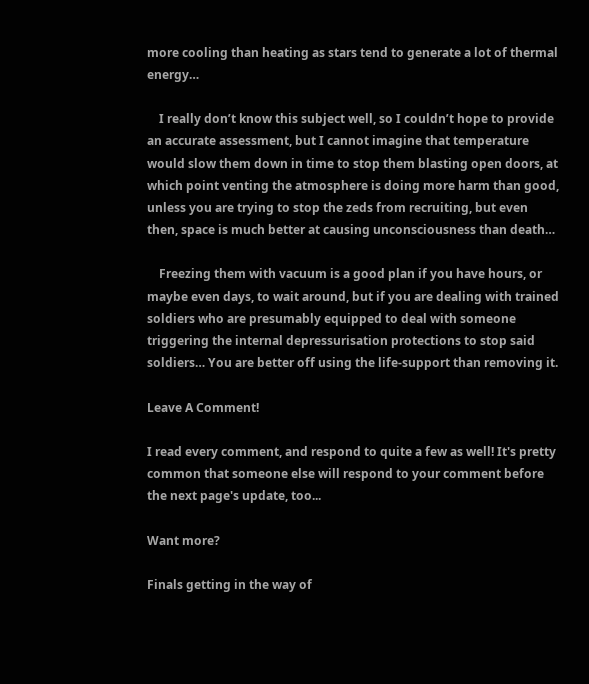more cooling than heating as stars tend to generate a lot of thermal energy…

    I really don’t know this subject well, so I couldn’t hope to provide an accurate assessment, but I cannot imagine that temperature would slow them down in time to stop them blasting open doors, at which point venting the atmosphere is doing more harm than good, unless you are trying to stop the zeds from recruiting, but even then, space is much better at causing unconsciousness than death…

    Freezing them with vacuum is a good plan if you have hours, or maybe even days, to wait around, but if you are dealing with trained soldiers who are presumably equipped to deal with someone triggering the internal depressurisation protections to stop said soldiers… You are better off using the life-support than removing it.

Leave A Comment!

I read every comment, and respond to quite a few as well! It's pretty common that someone else will respond to your comment before the next page's update, too...

Want more?

Finals getting in the way of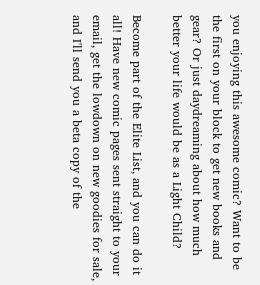you enjoying this awesome comic? Want to be the first on your block to get new books and gear? Or just daydreaming about how much better your life would be as a Light Child?

Become part of the Elite List, and you can do it all! Have new comic pages sent straight to your email, get the lowdown on new goodies for sale, and I'll send you a beta copy of the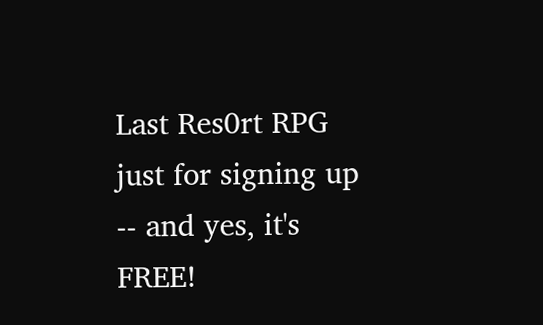Last Res0rt RPG just for signing up -- and yes, it's FREE!